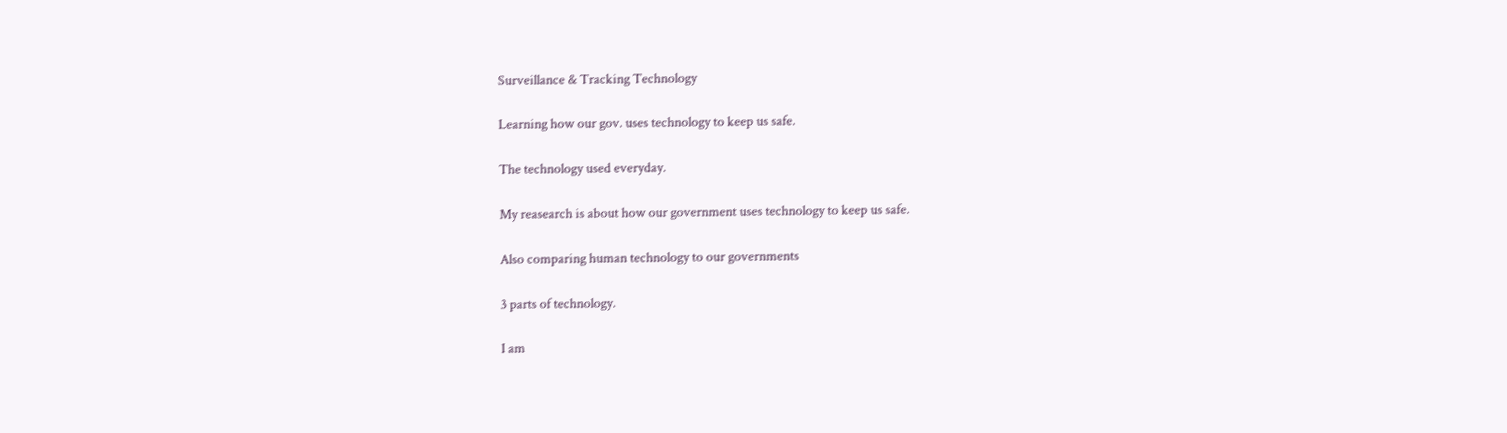Surveillance & Tracking Technology

Learning how our gov. uses technology to keep us safe.

The technology used everyday.

My reasearch is about how our government uses technology to keep us safe.

Also comparing human technology to our governments

3 parts of technology.

I am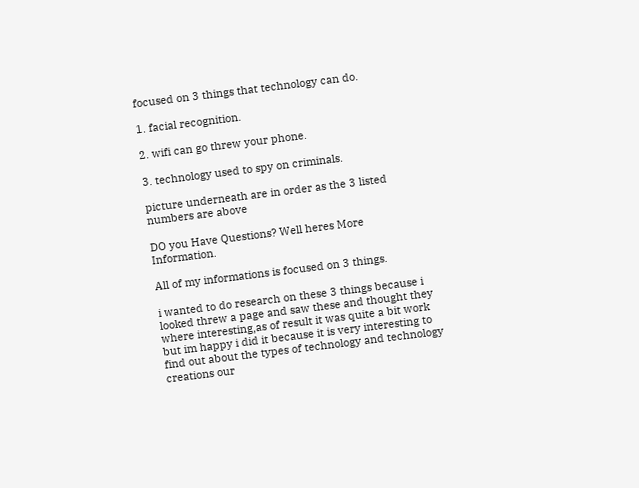focused on 3 things that technology can do.

1. facial recognition.

2. wifi can go threw your phone.

3. technology used to spy on criminals.

picture underneath are in order as the 3 listed numbers are above

DO you Have Questions? Well heres More Information.

All of my informations is focused on 3 things.

i wanted to do research on these 3 things because i looked threw a page and saw these and thought they where interesting,as of result it was quite a bit work but im happy i did it because it is very interesting to find out about the types of technology and technology creations our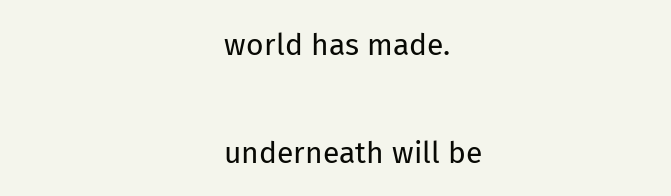world has made.

underneath will be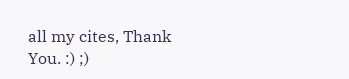all my cites, Thank You. :) ;)